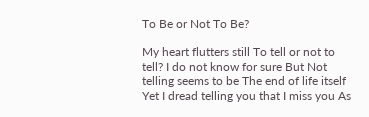To Be or Not To Be?

My heart flutters still To tell or not to tell? I do not know for sure But Not telling seems to be The end of life itself Yet I dread telling you that I miss you As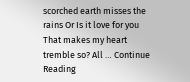scorched earth misses the rains Or Is it love for you That makes my heart tremble so? All … Continue Reading